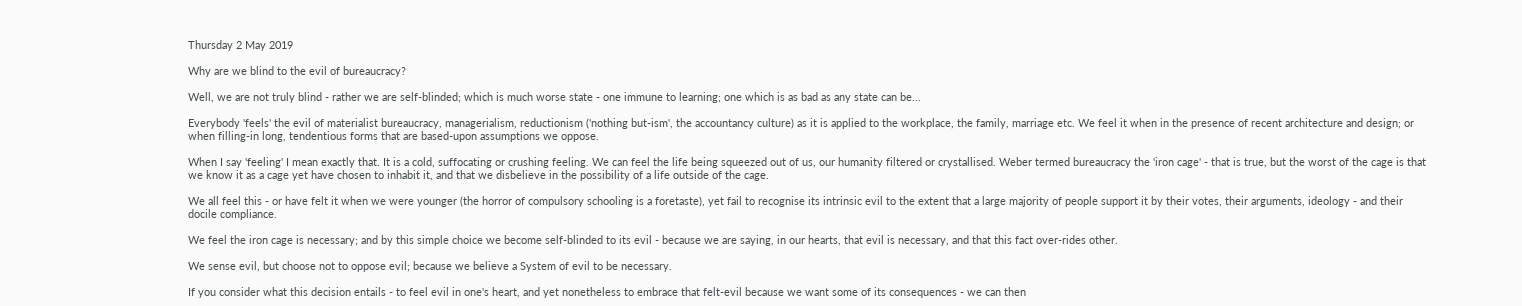Thursday 2 May 2019

Why are we blind to the evil of bureaucracy?

Well, we are not truly blind - rather we are self-blinded; which is much worse state - one immune to learning; one which is as bad as any state can be...

Everybody 'feels' the evil of materialist bureaucracy, managerialism, reductionism ('nothing but-ism', the accountancy culture) as it is applied to the workplace, the family, marriage etc. We feel it when in the presence of recent architecture and design; or when filling-in long, tendentious forms that are based-upon assumptions we oppose.

When I say 'feeling' I mean exactly that. It is a cold, suffocating or crushing feeling. We can feel the life being squeezed out of us, our humanity filtered or crystallised. Weber termed bureaucracy the 'iron cage' - that is true, but the worst of the cage is that we know it as a cage yet have chosen to inhabit it, and that we disbelieve in the possibility of a life outside of the cage.

We all feel this - or have felt it when we were younger (the horror of compulsory schooling is a foretaste), yet fail to recognise its intrinsic evil to the extent that a large majority of people support it by their votes, their arguments, ideology - and their docile compliance.

We feel the iron cage is necessary; and by this simple choice we become self-blinded to its evil - because we are saying, in our hearts, that evil is necessary, and that this fact over-rides other.

We sense evil, but choose not to oppose evil; because we believe a System of evil to be necessary.

If you consider what this decision entails - to feel evil in one's heart, and yet nonetheless to embrace that felt-evil because we want some of its consequences - we can then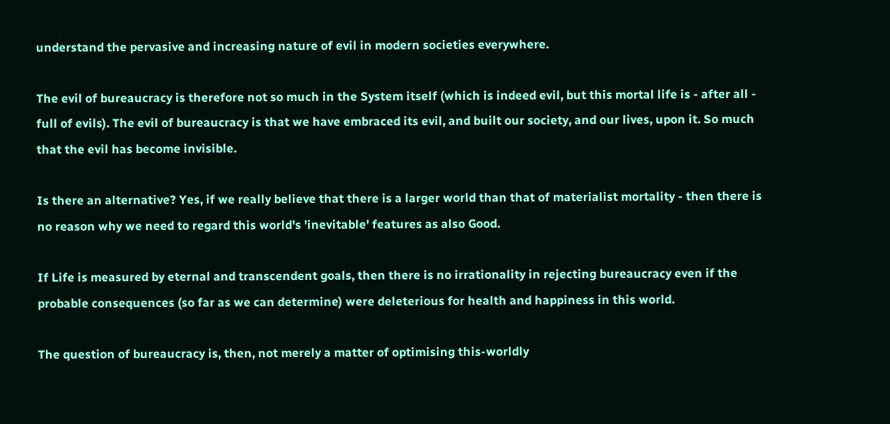understand the pervasive and increasing nature of evil in modern societies everywhere.

The evil of bureaucracy is therefore not so much in the System itself (which is indeed evil, but this mortal life is - after all - full of evils). The evil of bureaucracy is that we have embraced its evil, and built our society, and our lives, upon it. So much that the evil has become invisible.

Is there an alternative? Yes, if we really believe that there is a larger world than that of materialist mortality - then there is no reason why we need to regard this world's 'inevitable' features as also Good.

If Life is measured by eternal and transcendent goals, then there is no irrationality in rejecting bureaucracy even if the probable consequences (so far as we can determine) were deleterious for health and happiness in this world.

The question of bureaucracy is, then, not merely a matter of optimising this-worldly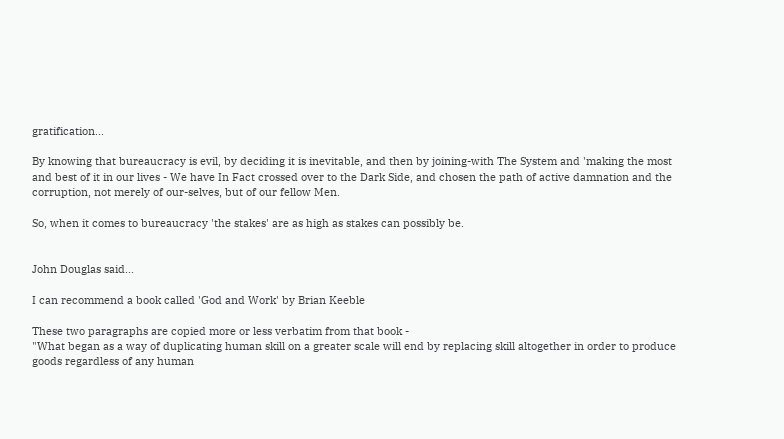gratification...

By knowing that bureaucracy is evil, by deciding it is inevitable, and then by joining-with The System and 'making the most and best of it in our lives - We have In Fact crossed over to the Dark Side, and chosen the path of active damnation and the corruption, not merely of our-selves, but of our fellow Men.

So, when it comes to bureaucracy 'the stakes' are as high as stakes can possibly be.


John Douglas said...

I can recommend a book called 'God and Work' by Brian Keeble

These two paragraphs are copied more or less verbatim from that book -
"What began as a way of duplicating human skill on a greater scale will end by replacing skill altogether in order to produce goods regardless of any human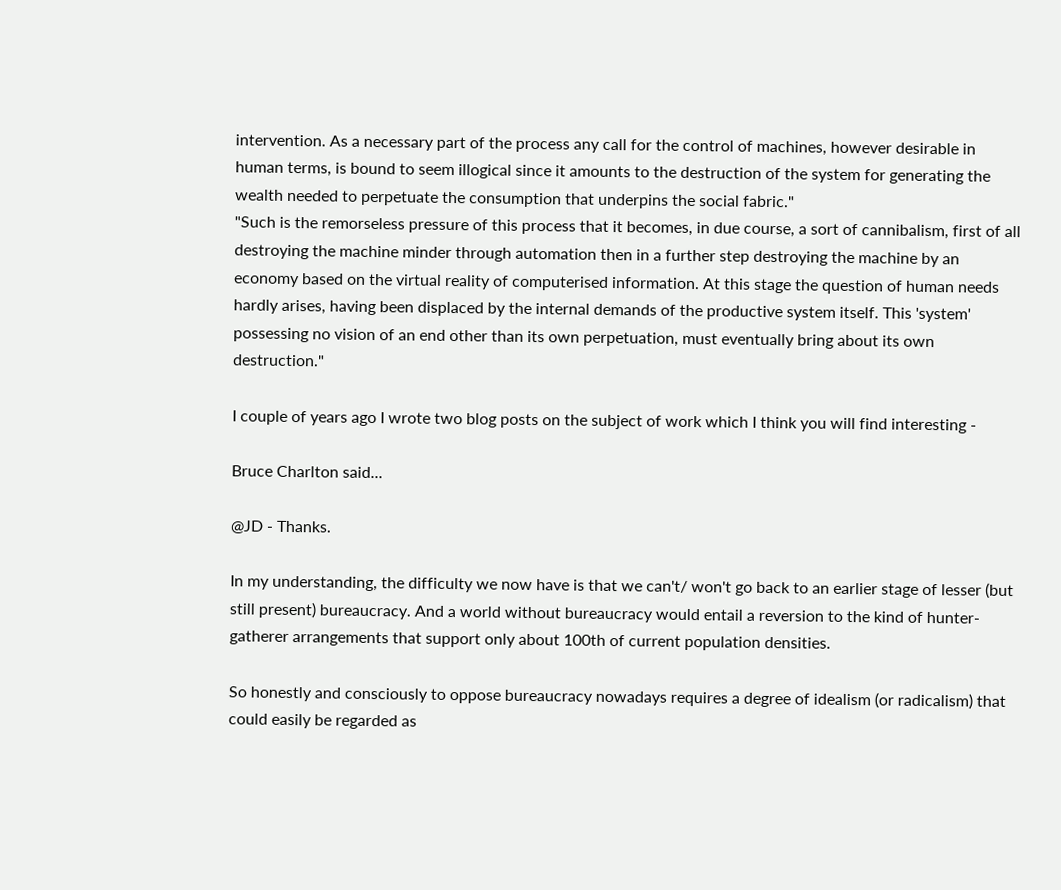intervention. As a necessary part of the process any call for the control of machines, however desirable in human terms, is bound to seem illogical since it amounts to the destruction of the system for generating the wealth needed to perpetuate the consumption that underpins the social fabric."
"Such is the remorseless pressure of this process that it becomes, in due course, a sort of cannibalism, first of all destroying the machine minder through automation then in a further step destroying the machine by an economy based on the virtual reality of computerised information. At this stage the question of human needs hardly arises, having been displaced by the internal demands of the productive system itself. This 'system' possessing no vision of an end other than its own perpetuation, must eventually bring about its own destruction."

I couple of years ago I wrote two blog posts on the subject of work which I think you will find interesting -

Bruce Charlton said...

@JD - Thanks.

In my understanding, the difficulty we now have is that we can't/ won't go back to an earlier stage of lesser (but still present) bureaucracy. And a world without bureaucracy would entail a reversion to the kind of hunter-gatherer arrangements that support only about 100th of current population densities.

So honestly and consciously to oppose bureaucracy nowadays requires a degree of idealism (or radicalism) that could easily be regarded as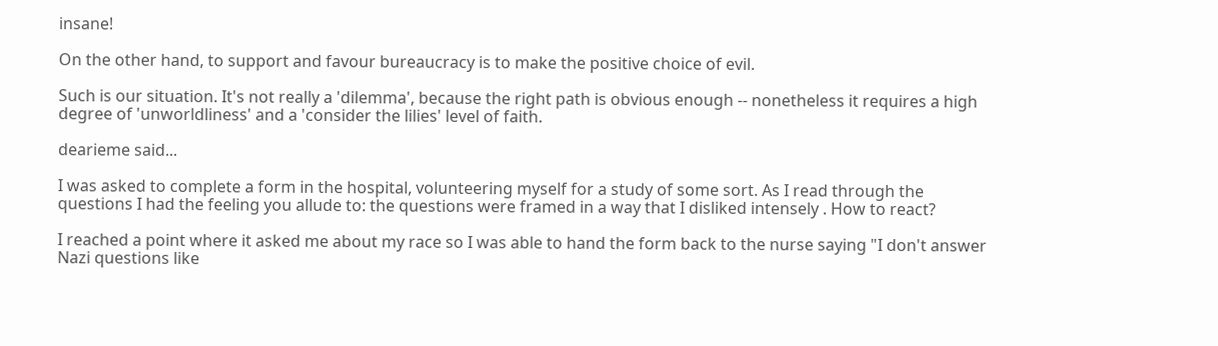insane!

On the other hand, to support and favour bureaucracy is to make the positive choice of evil.

Such is our situation. It's not really a 'dilemma', because the right path is obvious enough -- nonetheless it requires a high degree of 'unworldliness' and a 'consider the lilies' level of faith.

dearieme said...

I was asked to complete a form in the hospital, volunteering myself for a study of some sort. As I read through the questions I had the feeling you allude to: the questions were framed in a way that I disliked intensely . How to react?

I reached a point where it asked me about my race so I was able to hand the form back to the nurse saying "I don't answer Nazi questions like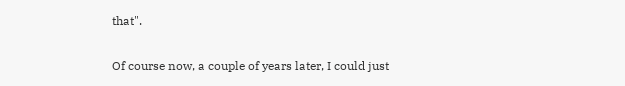that".

Of course now, a couple of years later, I could just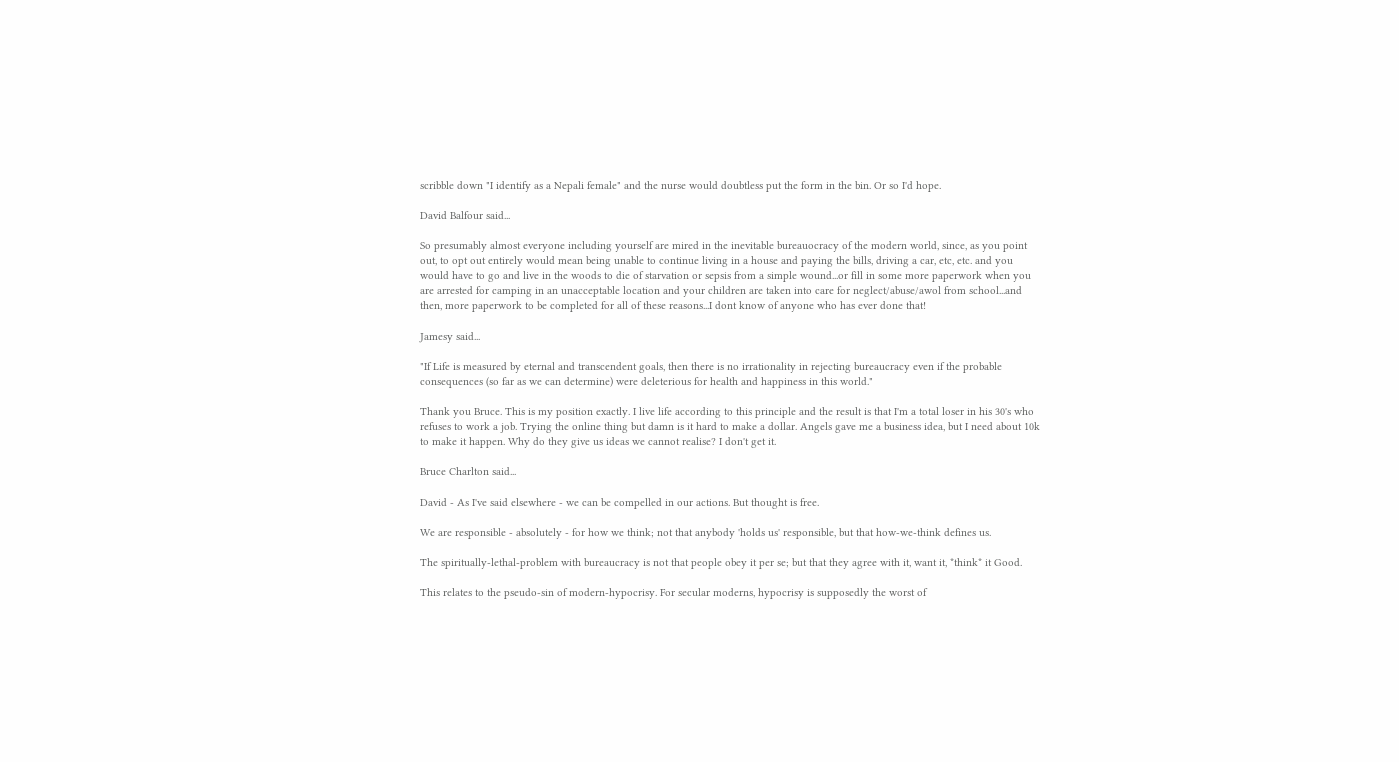scribble down "I identify as a Nepali female" and the nurse would doubtless put the form in the bin. Or so I'd hope.

David Balfour said...

So presumably almost everyone including yourself are mired in the inevitable bureauocracy of the modern world, since, as you point out, to opt out entirely would mean being unable to continue living in a house and paying the bills, driving a car, etc, etc. and you would have to go and live in the woods to die of starvation or sepsis from a simple wound...or fill in some more paperwork when you are arrested for camping in an unacceptable location and your children are taken into care for neglect/abuse/awol from school...and then, more paperwork to be completed for all of these reasons...I dont know of anyone who has ever done that!

Jamesy said...

"If Life is measured by eternal and transcendent goals, then there is no irrationality in rejecting bureaucracy even if the probable consequences (so far as we can determine) were deleterious for health and happiness in this world."

Thank you Bruce. This is my position exactly. I live life according to this principle and the result is that I'm a total loser in his 30's who refuses to work a job. Trying the online thing but damn is it hard to make a dollar. Angels gave me a business idea, but I need about 10k to make it happen. Why do they give us ideas we cannot realise? I don't get it.

Bruce Charlton said...

David - As I've said elsewhere - we can be compelled in our actions. But thought is free.

We are responsible - absolutely - for how we think; not that anybody 'holds us' responsible, but that how-we-think defines us.

The spiritually-lethal-problem with bureaucracy is not that people obey it per se; but that they agree with it, want it, *think* it Good.

This relates to the pseudo-sin of modern-hypocrisy. For secular moderns, hypocrisy is supposedly the worst of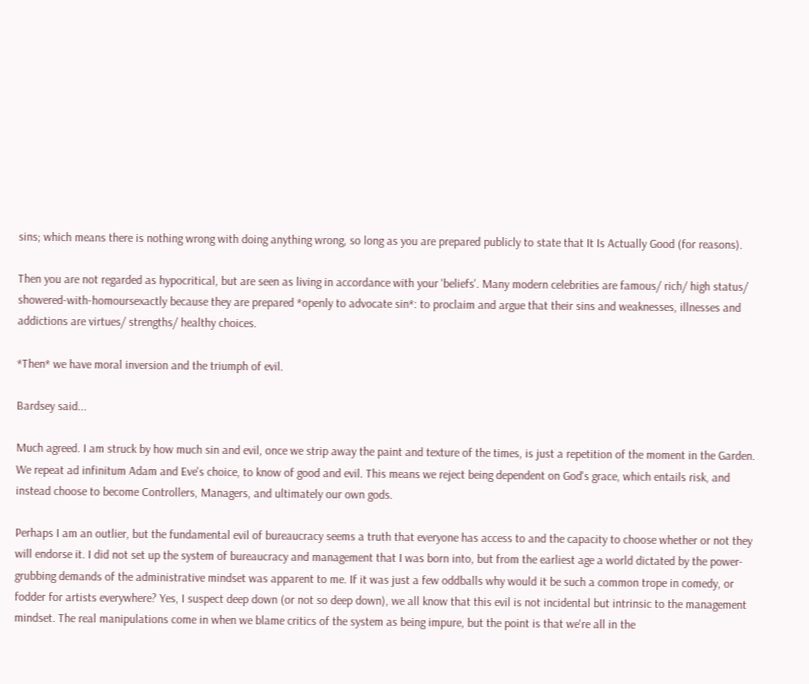sins; which means there is nothing wrong with doing anything wrong, so long as you are prepared publicly to state that It Is Actually Good (for reasons).

Then you are not regarded as hypocritical, but are seen as living in accordance with your 'beliefs'. Many modern celebrities are famous/ rich/ high status/ showered-with-homoursexactly because they are prepared *openly to advocate sin*: to proclaim and argue that their sins and weaknesses, illnesses and addictions are virtues/ strengths/ healthy choices.

*Then* we have moral inversion and the triumph of evil.

Bardsey said...

Much agreed. I am struck by how much sin and evil, once we strip away the paint and texture of the times, is just a repetition of the moment in the Garden. We repeat ad infinitum Adam and Eve's choice, to know of good and evil. This means we reject being dependent on God's grace, which entails risk, and instead choose to become Controllers, Managers, and ultimately our own gods.

Perhaps I am an outlier, but the fundamental evil of bureaucracy seems a truth that everyone has access to and the capacity to choose whether or not they will endorse it. I did not set up the system of bureaucracy and management that I was born into, but from the earliest age a world dictated by the power-grubbing demands of the administrative mindset was apparent to me. If it was just a few oddballs why would it be such a common trope in comedy, or fodder for artists everywhere? Yes, I suspect deep down (or not so deep down), we all know that this evil is not incidental but intrinsic to the management mindset. The real manipulations come in when we blame critics of the system as being impure, but the point is that we're all in the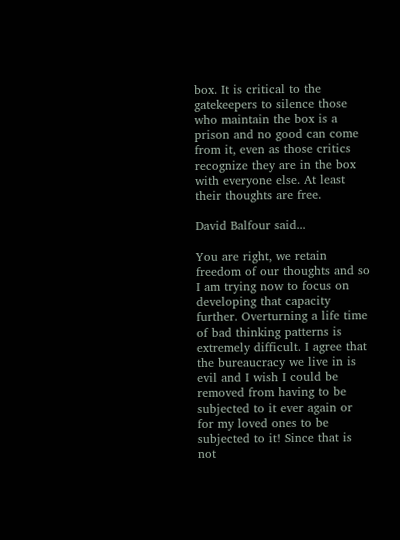box. It is critical to the gatekeepers to silence those who maintain the box is a prison and no good can come from it, even as those critics recognize they are in the box with everyone else. At least their thoughts are free.

David Balfour said...

You are right, we retain freedom of our thoughts and so I am trying now to focus on developing that capacity further. Overturning a life time of bad thinking patterns is extremely difficult. I agree that the bureaucracy we live in is evil and I wish I could be removed from having to be subjected to it ever again or for my loved ones to be subjected to it! Since that is not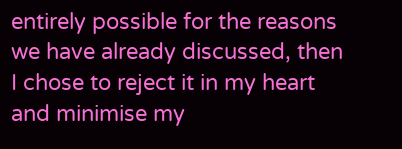entirely possible for the reasons we have already discussed, then I chose to reject it in my heart and minimise my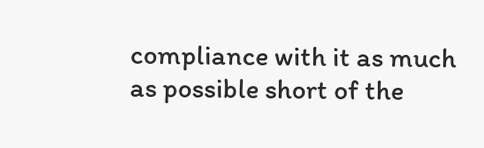compliance with it as much as possible short of the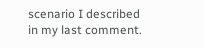scenario I described in my last comment.